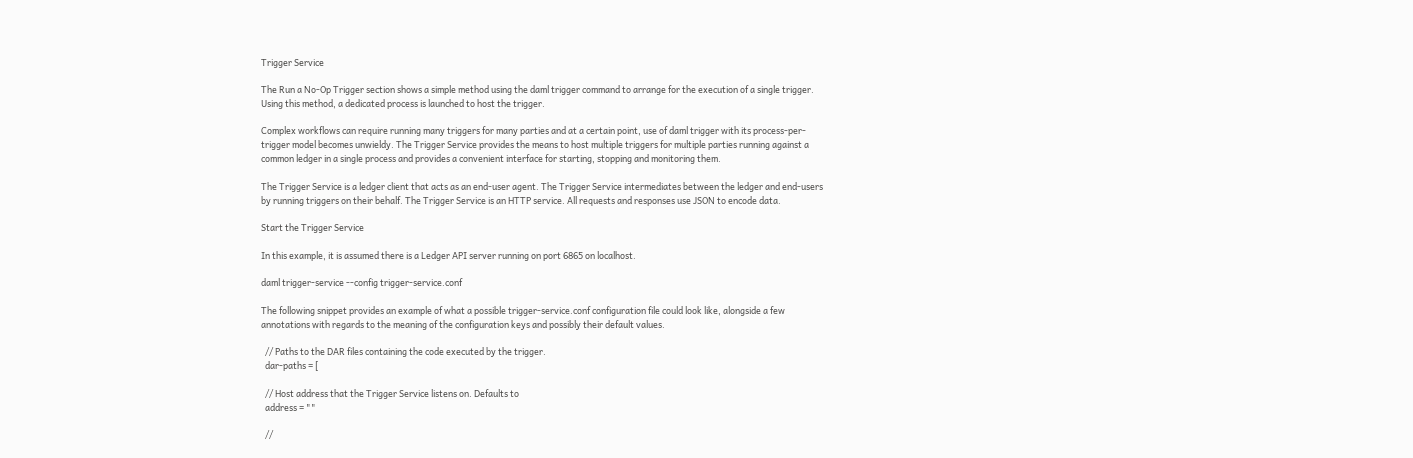Trigger Service

The Run a No-Op Trigger section shows a simple method using the daml trigger command to arrange for the execution of a single trigger. Using this method, a dedicated process is launched to host the trigger.

Complex workflows can require running many triggers for many parties and at a certain point, use of daml trigger with its process-per-trigger model becomes unwieldy. The Trigger Service provides the means to host multiple triggers for multiple parties running against a common ledger in a single process and provides a convenient interface for starting, stopping and monitoring them.

The Trigger Service is a ledger client that acts as an end-user agent. The Trigger Service intermediates between the ledger and end-users by running triggers on their behalf. The Trigger Service is an HTTP service. All requests and responses use JSON to encode data.

Start the Trigger Service

In this example, it is assumed there is a Ledger API server running on port 6865 on localhost.

daml trigger-service --config trigger-service.conf

The following snippet provides an example of what a possible trigger-service.conf configuration file could look like, alongside a few annotations with regards to the meaning of the configuration keys and possibly their default values.

  // Paths to the DAR files containing the code executed by the trigger.
  dar-paths = [

  // Host address that the Trigger Service listens on. Defaults to
  address = ""

  //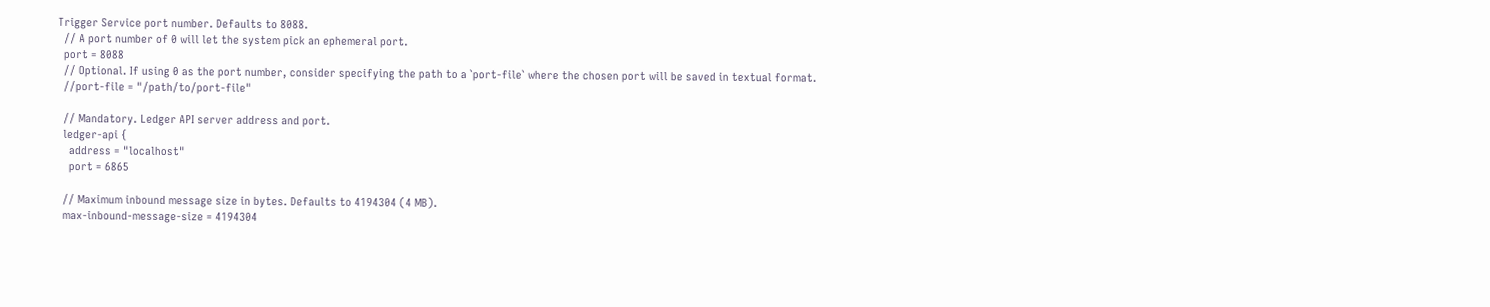Trigger Service port number. Defaults to 8088.
  // A port number of 0 will let the system pick an ephemeral port.
  port = 8088
  // Optional. If using 0 as the port number, consider specifying the path to a `port-file` where the chosen port will be saved in textual format.
  //port-file = "/path/to/port-file"

  // Mandatory. Ledger API server address and port.
  ledger-api {
    address = "localhost"
    port = 6865

  // Maximum inbound message size in bytes. Defaults to 4194304 (4 MB).
  max-inbound-message-size = 4194304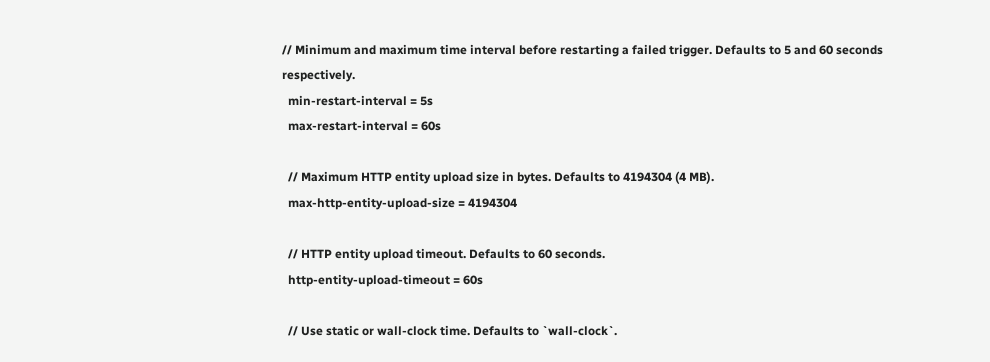// Minimum and maximum time interval before restarting a failed trigger. Defaults to 5 and 60 seconds respectively.
  min-restart-interval = 5s
  max-restart-interval = 60s

  // Maximum HTTP entity upload size in bytes. Defaults to 4194304 (4 MB).
  max-http-entity-upload-size = 4194304

  // HTTP entity upload timeout. Defaults to 60 seconds.
  http-entity-upload-timeout = 60s

  // Use static or wall-clock time. Defaults to `wall-clock`.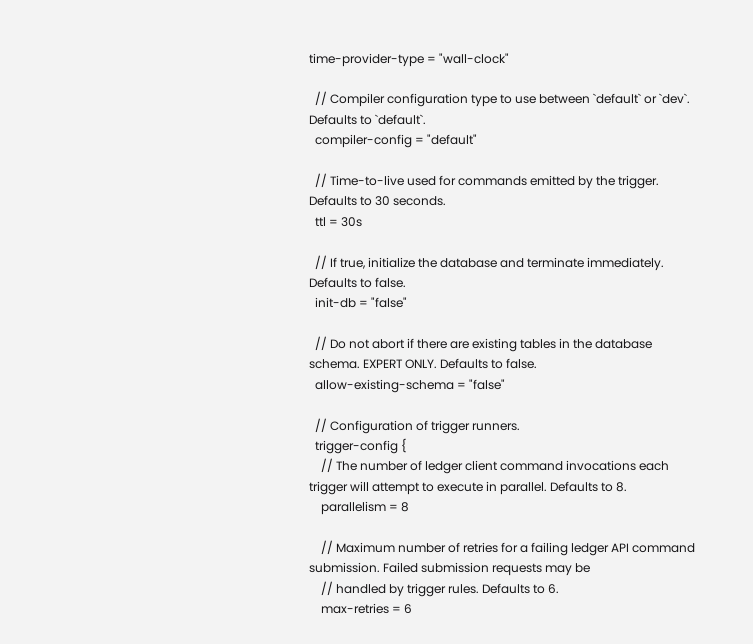time-provider-type = "wall-clock"

  // Compiler configuration type to use between `default` or `dev`. Defaults to `default`.
  compiler-config = "default"

  // Time-to-live used for commands emitted by the trigger. Defaults to 30 seconds.
  ttl = 30s

  // If true, initialize the database and terminate immediately. Defaults to false.
  init-db = "false"

  // Do not abort if there are existing tables in the database schema. EXPERT ONLY. Defaults to false.
  allow-existing-schema = "false"

  // Configuration of trigger runners.
  trigger-config {
    // The number of ledger client command invocations each trigger will attempt to execute in parallel. Defaults to 8.
    parallelism = 8

    // Maximum number of retries for a failing ledger API command submission. Failed submission requests may be
    // handled by trigger rules. Defaults to 6.
    max-retries = 6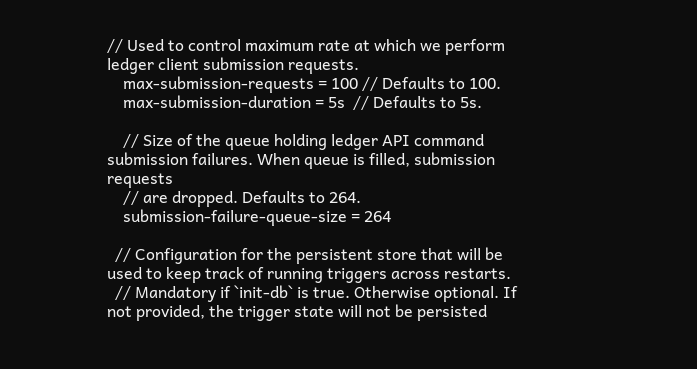// Used to control maximum rate at which we perform ledger client submission requests.
    max-submission-requests = 100 // Defaults to 100.
    max-submission-duration = 5s  // Defaults to 5s.

    // Size of the queue holding ledger API command submission failures. When queue is filled, submission requests
    // are dropped. Defaults to 264.
    submission-failure-queue-size = 264

  // Configuration for the persistent store that will be used to keep track of running triggers across restarts.
  // Mandatory if `init-db` is true. Otherwise optional. If not provided, the trigger state will not be persisted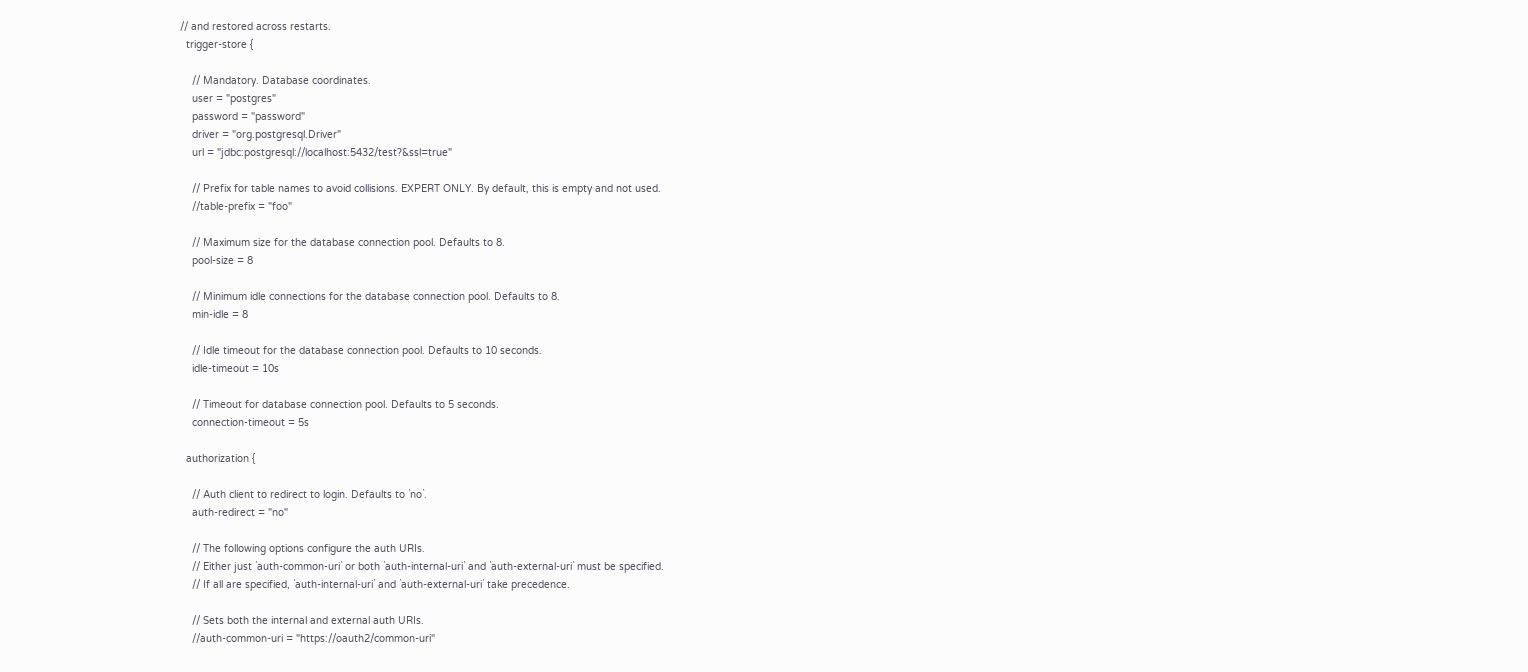// and restored across restarts.
  trigger-store {

    // Mandatory. Database coordinates.
    user = "postgres"
    password = "password"
    driver = "org.postgresql.Driver"
    url = "jdbc:postgresql://localhost:5432/test?&ssl=true"

    // Prefix for table names to avoid collisions. EXPERT ONLY. By default, this is empty and not used.
    //table-prefix = "foo"

    // Maximum size for the database connection pool. Defaults to 8.
    pool-size = 8

    // Minimum idle connections for the database connection pool. Defaults to 8.
    min-idle = 8

    // Idle timeout for the database connection pool. Defaults to 10 seconds.
    idle-timeout = 10s

    // Timeout for database connection pool. Defaults to 5 seconds.
    connection-timeout = 5s

  authorization {

    // Auth client to redirect to login. Defaults to `no`.
    auth-redirect = "no"

    // The following options configure the auth URIs.
    // Either just `auth-common-uri` or both `auth-internal-uri` and `auth-external-uri` must be specified.
    // If all are specified, `auth-internal-uri` and `auth-external-uri` take precedence.

    // Sets both the internal and external auth URIs.
    //auth-common-uri = "https://oauth2/common-uri"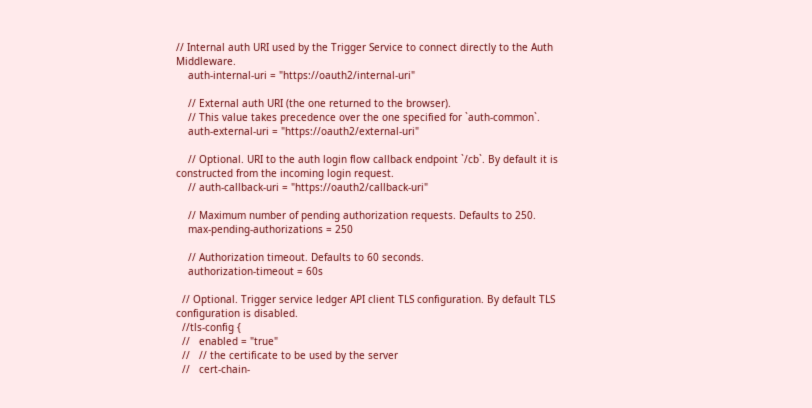// Internal auth URI used by the Trigger Service to connect directly to the Auth Middleware.
    auth-internal-uri = "https://oauth2/internal-uri"

    // External auth URI (the one returned to the browser).
    // This value takes precedence over the one specified for `auth-common`.
    auth-external-uri = "https://oauth2/external-uri"

    // Optional. URI to the auth login flow callback endpoint `/cb`. By default it is constructed from the incoming login request.
    // auth-callback-uri = "https://oauth2/callback-uri"

    // Maximum number of pending authorization requests. Defaults to 250.
    max-pending-authorizations = 250

    // Authorization timeout. Defaults to 60 seconds.
    authorization-timeout = 60s

  // Optional. Trigger service ledger API client TLS configuration. By default TLS configuration is disabled.
  //tls-config {
  //   enabled = "true"
  //   // the certificate to be used by the server
  //   cert-chain-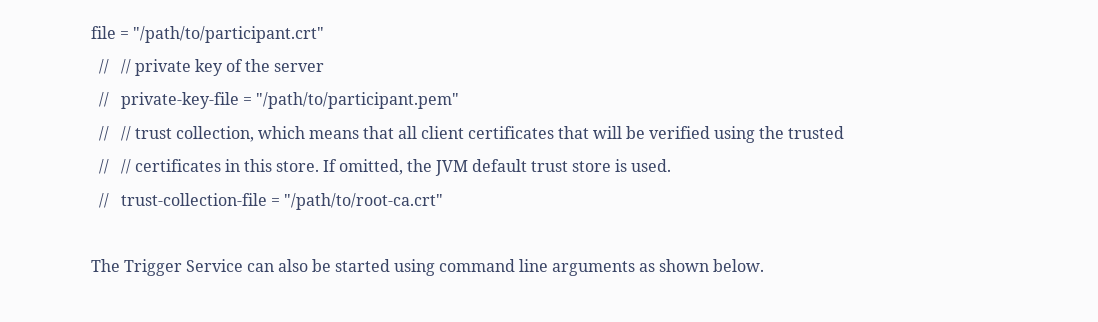file = "/path/to/participant.crt"
  //   // private key of the server
  //   private-key-file = "/path/to/participant.pem"
  //   // trust collection, which means that all client certificates that will be verified using the trusted
  //   // certificates in this store. If omitted, the JVM default trust store is used.
  //   trust-collection-file = "/path/to/root-ca.crt"

The Trigger Service can also be started using command line arguments as shown below.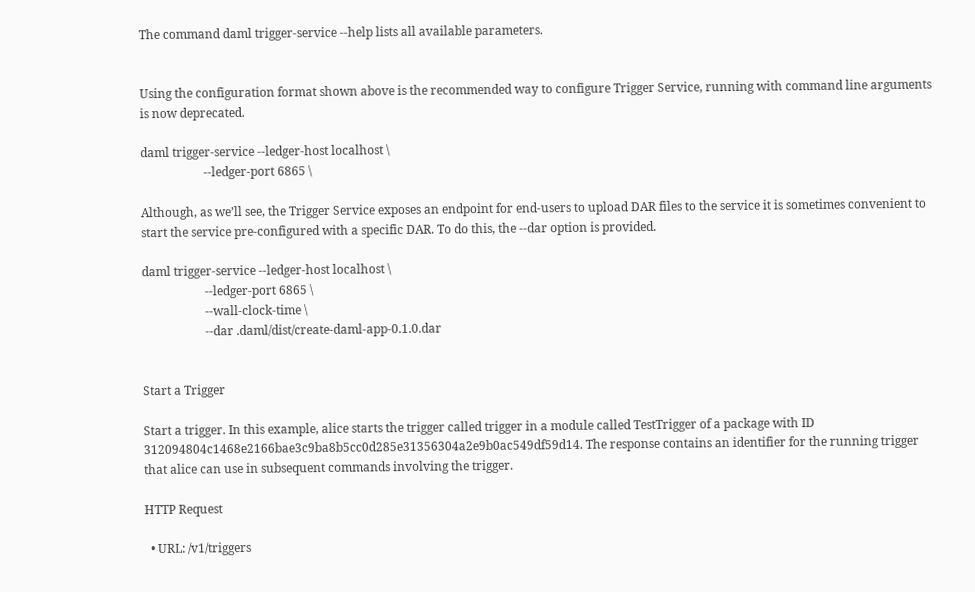The command daml trigger-service --help lists all available parameters.


Using the configuration format shown above is the recommended way to configure Trigger Service, running with command line arguments is now deprecated.

daml trigger-service --ledger-host localhost \
                     --ledger-port 6865 \

Although, as we’ll see, the Trigger Service exposes an endpoint for end-users to upload DAR files to the service it is sometimes convenient to start the service pre-configured with a specific DAR. To do this, the --dar option is provided.

daml trigger-service --ledger-host localhost \
                     --ledger-port 6865 \
                     --wall-clock-time \
                     --dar .daml/dist/create-daml-app-0.1.0.dar


Start a Trigger

Start a trigger. In this example, alice starts the trigger called trigger in a module called TestTrigger of a package with ID 312094804c1468e2166bae3c9ba8b5cc0d285e31356304a2e9b0ac549df59d14. The response contains an identifier for the running trigger that alice can use in subsequent commands involving the trigger.

HTTP Request

  • URL: /v1/triggers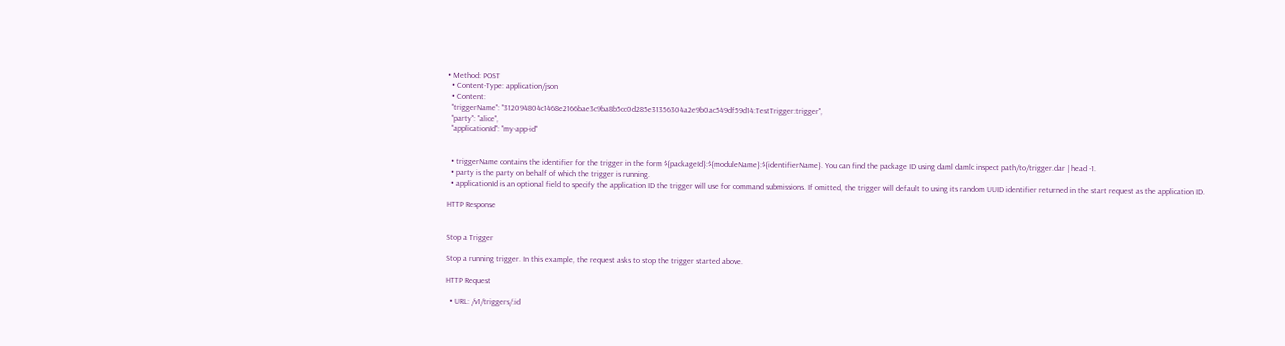• Method: POST
  • Content-Type: application/json
  • Content:
  "triggerName": "312094804c1468e2166bae3c9ba8b5cc0d285e31356304a2e9b0ac549df59d14:TestTrigger:trigger",
  "party": "alice",
  "applicationId": "my-app-id"


  • triggerName contains the identifier for the trigger in the form ${packageId}:${moduleName}:${identifierName}. You can find the package ID using daml damlc inspect path/to/trigger.dar | head -1.
  • party is the party on behalf of which the trigger is running.
  • applicationId is an optional field to specify the application ID the trigger will use for command submissions. If omitted, the trigger will default to using its random UUID identifier returned in the start request as the application ID.

HTTP Response


Stop a Trigger

Stop a running trigger. In this example, the request asks to stop the trigger started above.

HTTP Request

  • URL: /v1/triggers/:id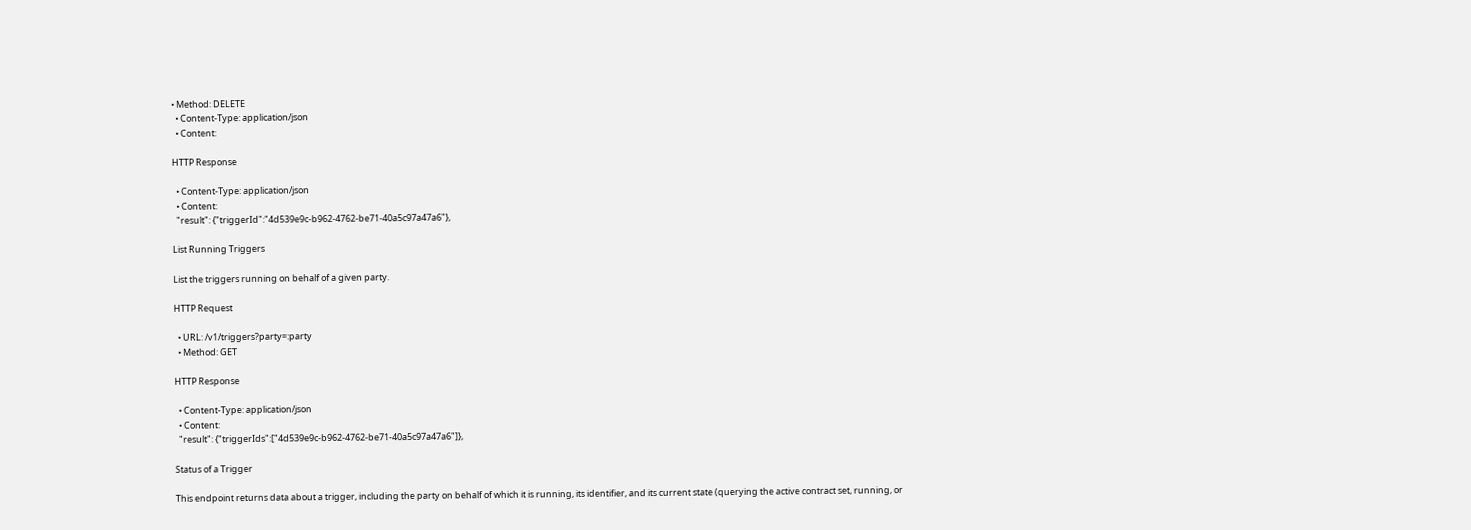• Method: DELETE
  • Content-Type: application/json
  • Content:

HTTP Response

  • Content-Type: application/json
  • Content:
  "result": {"triggerId":"4d539e9c-b962-4762-be71-40a5c97a47a6"},

List Running Triggers

List the triggers running on behalf of a given party.

HTTP Request

  • URL: /v1/triggers?party=:party
  • Method: GET

HTTP Response

  • Content-Type: application/json
  • Content:
  "result": {"triggerIds":["4d539e9c-b962-4762-be71-40a5c97a47a6"]},

Status of a Trigger

This endpoint returns data about a trigger, including the party on behalf of which it is running, its identifier, and its current state (querying the active contract set, running, or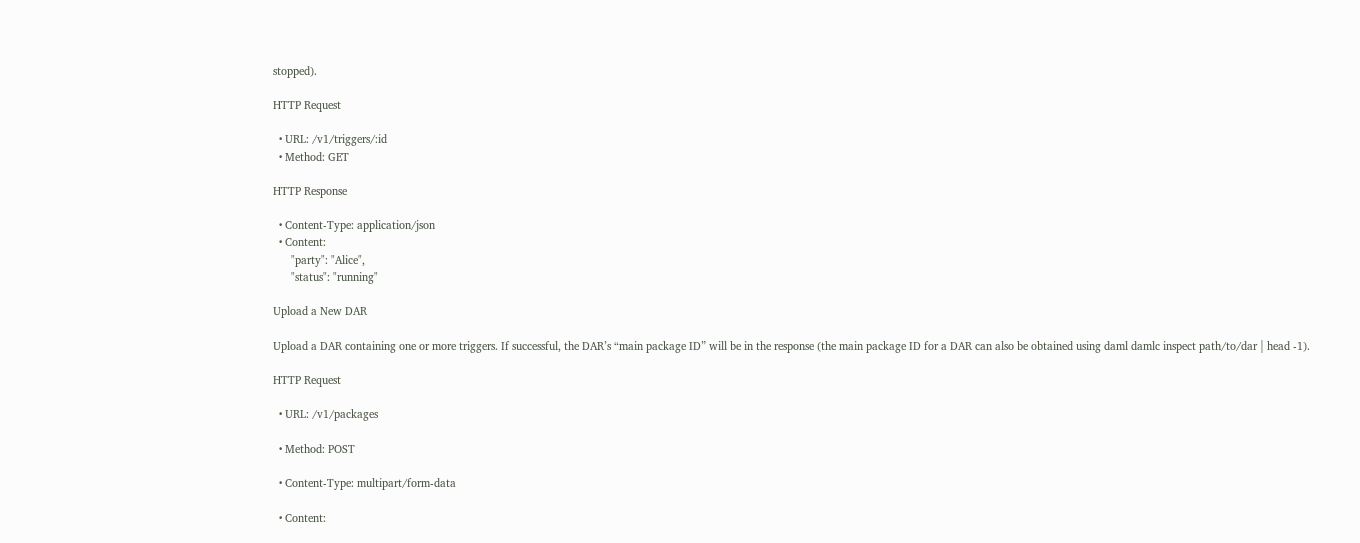stopped).

HTTP Request

  • URL: /v1/triggers/:id
  • Method: GET

HTTP Response

  • Content-Type: application/json
  • Content:
      "party": "Alice",
      "status": "running"

Upload a New DAR

Upload a DAR containing one or more triggers. If successful, the DAR’s “main package ID” will be in the response (the main package ID for a DAR can also be obtained using daml damlc inspect path/to/dar | head -1).

HTTP Request

  • URL: /v1/packages

  • Method: POST

  • Content-Type: multipart/form-data

  • Content: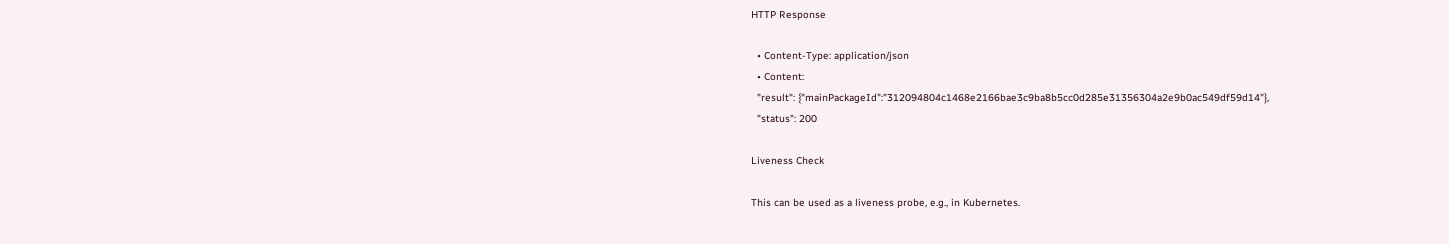HTTP Response

  • Content-Type: application/json
  • Content:
  "result": {"mainPackageId":"312094804c1468e2166bae3c9ba8b5cc0d285e31356304a2e9b0ac549df59d14"},
  "status": 200

Liveness Check

This can be used as a liveness probe, e.g., in Kubernetes.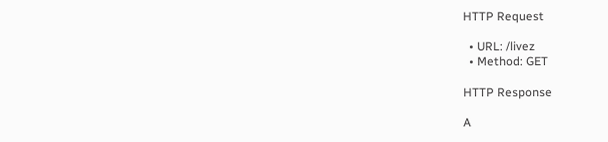HTTP Request

  • URL: /livez
  • Method: GET

HTTP Response

A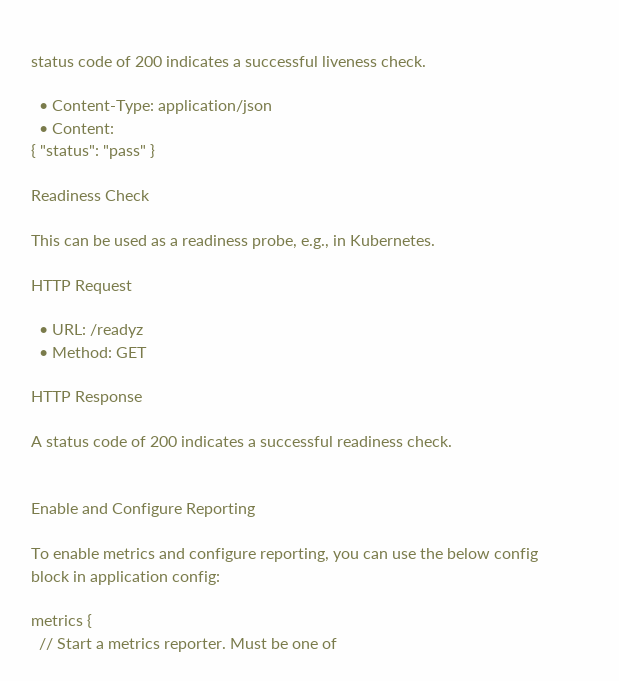status code of 200 indicates a successful liveness check.

  • Content-Type: application/json
  • Content:
{ "status": "pass" }

Readiness Check

This can be used as a readiness probe, e.g., in Kubernetes.

HTTP Request

  • URL: /readyz
  • Method: GET

HTTP Response

A status code of 200 indicates a successful readiness check.


Enable and Configure Reporting

To enable metrics and configure reporting, you can use the below config block in application config:

metrics {
  // Start a metrics reporter. Must be one of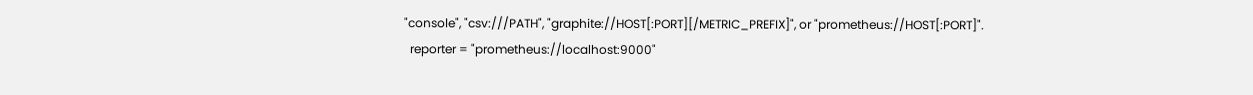"console", "csv:///PATH", "graphite://HOST[:PORT][/METRIC_PREFIX]", or "prometheus://HOST[:PORT]".
  reporter = "prometheus://localhost:9000"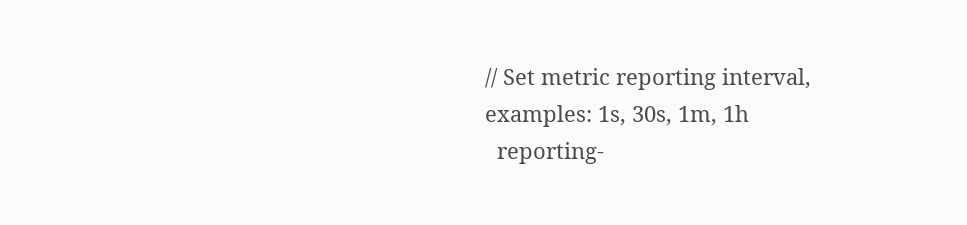// Set metric reporting interval, examples: 1s, 30s, 1m, 1h
  reporting-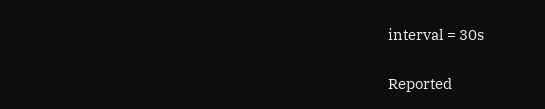interval = 30s

Reported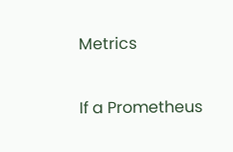Metrics

If a Prometheus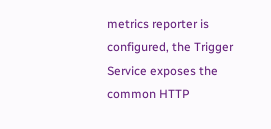metrics reporter is configured, the Trigger Service exposes the common HTTP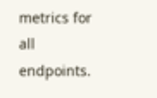metrics for all endpoints.